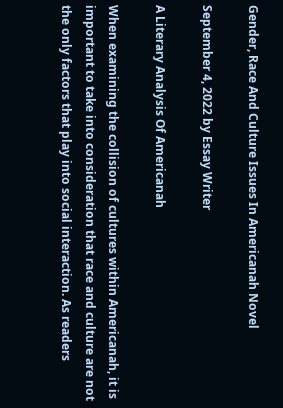Gender, Race And Culture Issues In Americanah Novel

September 4, 2022 by Essay Writer

A Literary Analysis Of Americanah

When examining the collision of cultures within Americanah, it is important to take into consideration that race and culture are not the only factors that play into social interaction. As readers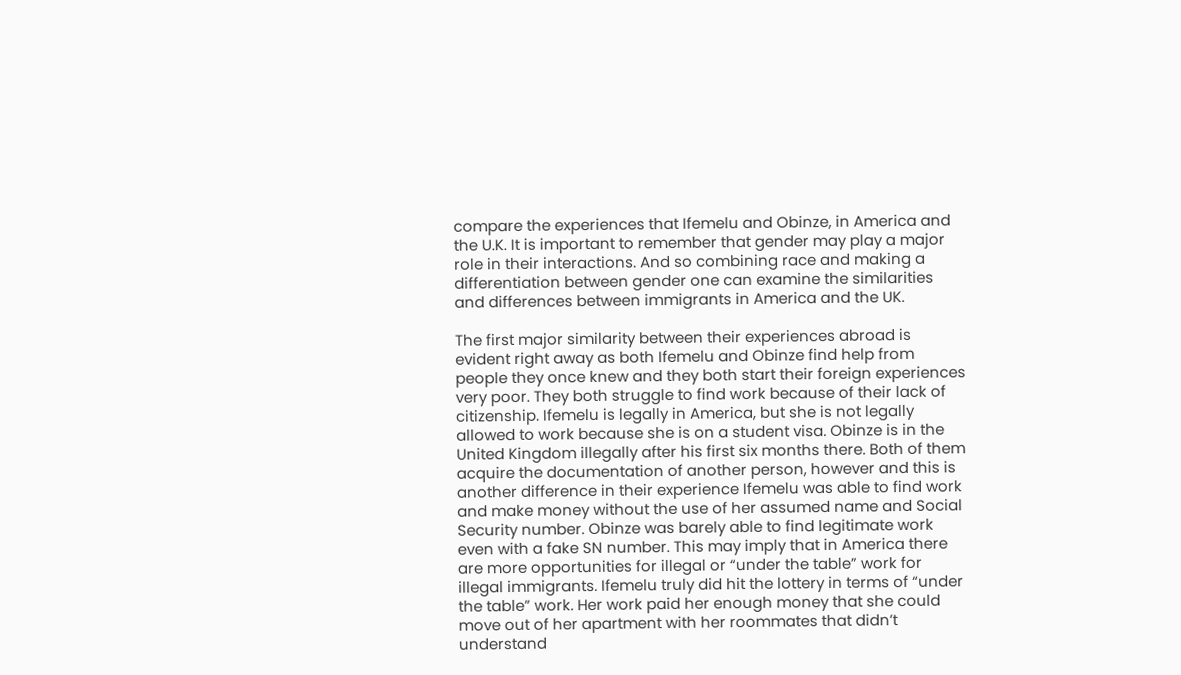compare the experiences that Ifemelu and Obinze, in America and the U.K. It is important to remember that gender may play a major role in their interactions. And so combining race and making a differentiation between gender one can examine the similarities and differences between immigrants in America and the UK.

The first major similarity between their experiences abroad is evident right away as both Ifemelu and Obinze find help from people they once knew and they both start their foreign experiences very poor. They both struggle to find work because of their lack of citizenship. Ifemelu is legally in America, but she is not legally allowed to work because she is on a student visa. Obinze is in the United Kingdom illegally after his first six months there. Both of them acquire the documentation of another person, however and this is another difference in their experience Ifemelu was able to find work and make money without the use of her assumed name and Social Security number. Obinze was barely able to find legitimate work even with a fake SN number. This may imply that in America there are more opportunities for illegal or “under the table” work for illegal immigrants. Ifemelu truly did hit the lottery in terms of “under the table” work. Her work paid her enough money that she could move out of her apartment with her roommates that didn’t understand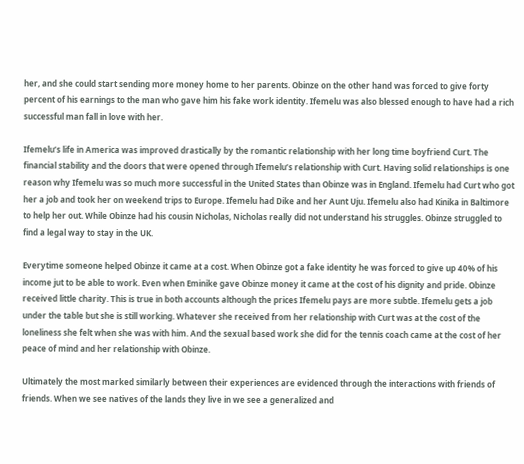her, and she could start sending more money home to her parents. Obinze on the other hand was forced to give forty percent of his earnings to the man who gave him his fake work identity. Ifemelu was also blessed enough to have had a rich successful man fall in love with her.

Ifemelu’s life in America was improved drastically by the romantic relationship with her long time boyfriend Curt. The financial stability and the doors that were opened through Ifemelu’s relationship with Curt. Having solid relationships is one reason why Ifemelu was so much more successful in the United States than Obinze was in England. Ifemelu had Curt who got her a job and took her on weekend trips to Europe. Ifemelu had Dike and her Aunt Uju. Ifemelu also had Kinika in Baltimore to help her out. While Obinze had his cousin Nicholas, Nicholas really did not understand his struggles. Obinze struggled to find a legal way to stay in the UK.

Everytime someone helped Obinze it came at a cost. When Obinze got a fake identity he was forced to give up 40% of his income jut to be able to work. Even when Eminike gave Obinze money it came at the cost of his dignity and pride. Obinze received little charity. This is true in both accounts although the prices Ifemelu pays are more subtle. Ifemelu gets a job under the table but she is still working. Whatever she received from her relationship with Curt was at the cost of the loneliness she felt when she was with him. And the sexual based work she did for the tennis coach came at the cost of her peace of mind and her relationship with Obinze.

Ultimately the most marked similarly between their experiences are evidenced through the interactions with friends of friends. When we see natives of the lands they live in we see a generalized and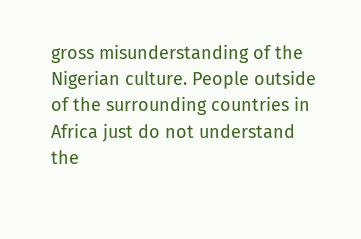gross misunderstanding of the Nigerian culture. People outside of the surrounding countries in Africa just do not understand the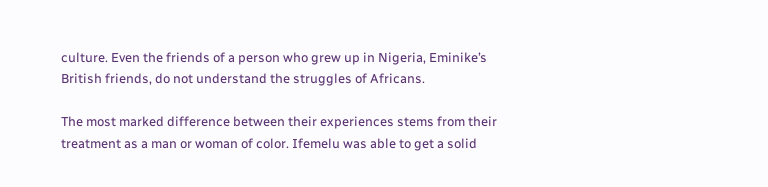culture. Even the friends of a person who grew up in Nigeria, Eminike’s British friends, do not understand the struggles of Africans.

The most marked difference between their experiences stems from their treatment as a man or woman of color. Ifemelu was able to get a solid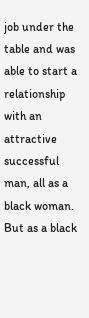job under the table and was able to start a relationship with an attractive successful man, all as a black woman. But as a black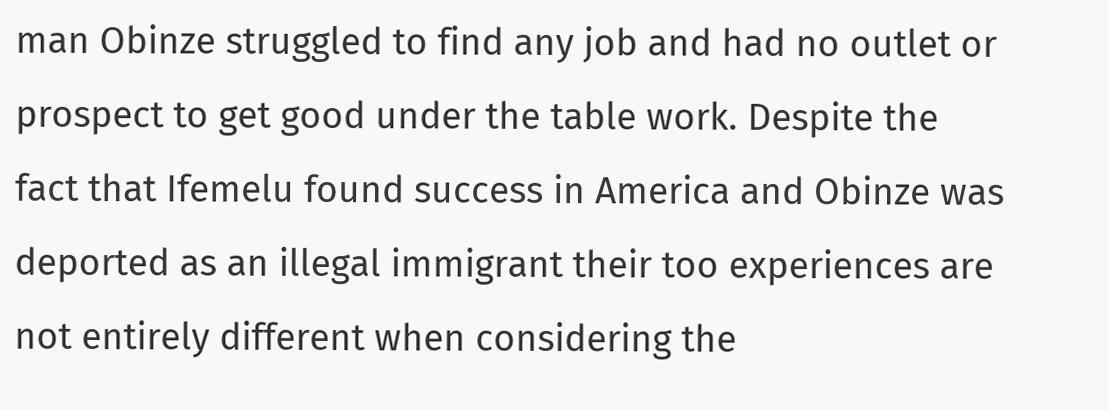man Obinze struggled to find any job and had no outlet or prospect to get good under the table work. Despite the fact that Ifemelu found success in America and Obinze was deported as an illegal immigrant their too experiences are not entirely different when considering the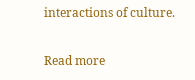interactions of culture.

Read more